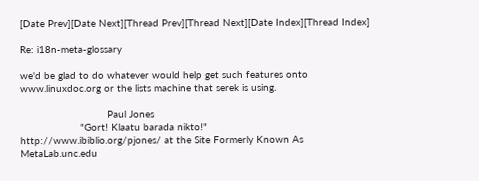[Date Prev][Date Next][Thread Prev][Thread Next][Date Index][Thread Index]

Re: i18n-meta-glossary

we'd be glad to do whatever would help get such features onto
www.linuxdoc.org or the lists machine that serek is using.

                             Paul Jones
                    "Gort! Klaatu barada nikto!"
http://www.ibiblio.org/pjones/ at the Site Formerly Known As MetaLab.unc.edu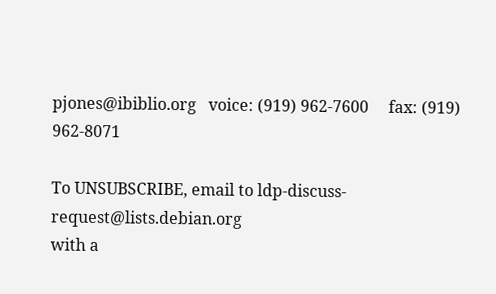pjones@ibiblio.org   voice: (919) 962-7600     fax: (919) 962-8071

To UNSUBSCRIBE, email to ldp-discuss-request@lists.debian.org
with a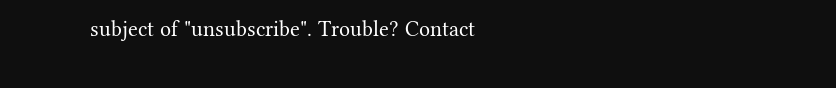subject of "unsubscribe". Trouble? Contact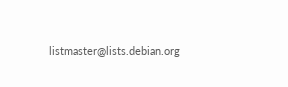listmaster@lists.debian.org